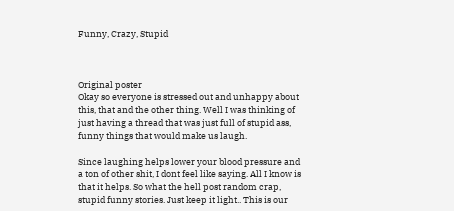Funny, Crazy, Stupid



Original poster
Okay so everyone is stressed out and unhappy about this, that and the other thing. Well I was thinking of just having a thread that was just full of stupid ass, funny things that would make us laugh.

Since laughing helps lower your blood pressure and a ton of other shit, I dont feel like saying. All I know is that it helps. So what the hell post random crap, stupid funny stories. Just keep it light.. This is our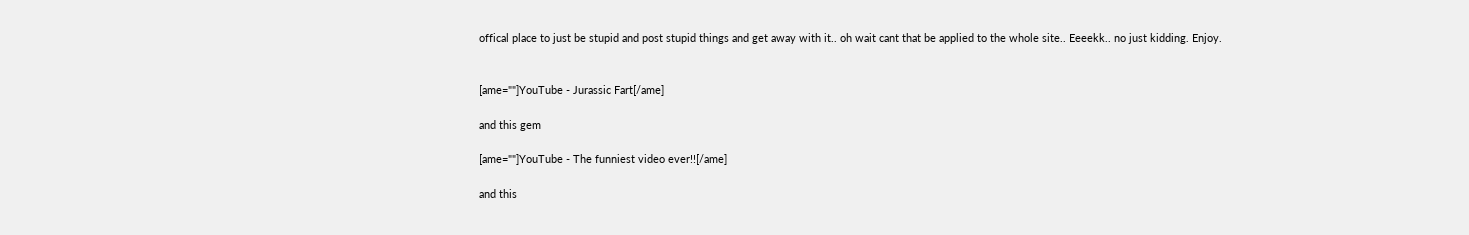offical place to just be stupid and post stupid things and get away with it.. oh wait cant that be applied to the whole site.. Eeeekk.. no just kidding. Enjoy.


[ame=""]YouTube - Jurassic Fart[/ame]

and this gem

[ame=""]YouTube - The funniest video ever!![/ame]

and this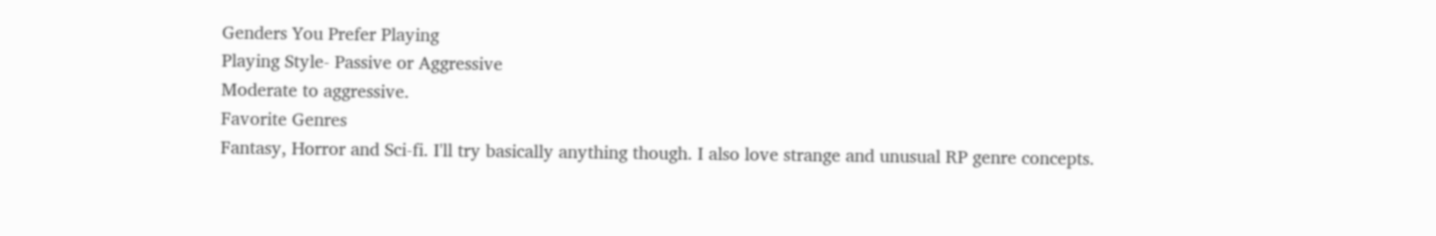Genders You Prefer Playing
Playing Style- Passive or Aggressive
Moderate to aggressive.
Favorite Genres
Fantasy, Horror and Sci-fi. I'll try basically anything though. I also love strange and unusual RP genre concepts.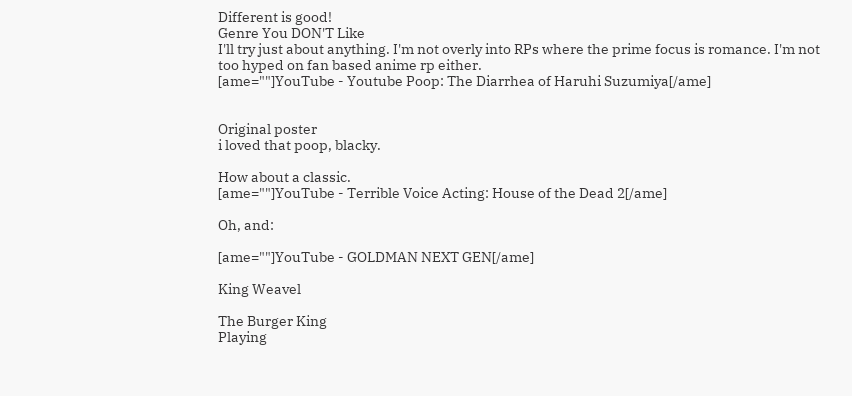Different is good!
Genre You DON'T Like
I'll try just about anything. I'm not overly into RPs where the prime focus is romance. I'm not too hyped on fan based anime rp either.
[ame=""]YouTube - Youtube Poop: The Diarrhea of Haruhi Suzumiya[/ame]


Original poster
i loved that poop, blacky.

How about a classic.
[ame=""]YouTube - Terrible Voice Acting: House of the Dead 2[/ame]

Oh, and:

[ame=""]YouTube - GOLDMAN NEXT GEN[/ame]

King Weavel

The Burger King
Playing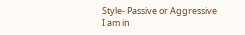Style- Passive or Aggressive
I am in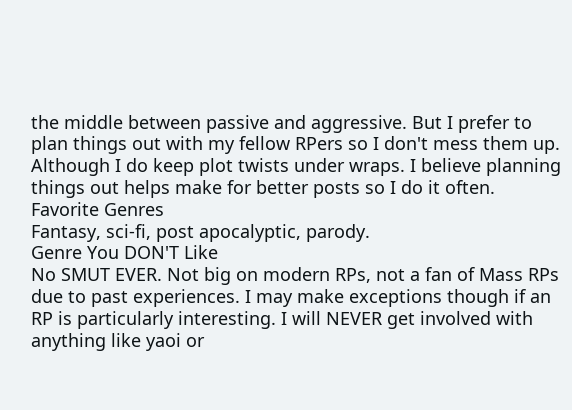the middle between passive and aggressive. But I prefer to plan things out with my fellow RPers so I don't mess them up. Although I do keep plot twists under wraps. I believe planning things out helps make for better posts so I do it often.
Favorite Genres
Fantasy, sci-fi, post apocalyptic, parody.
Genre You DON'T Like
No SMUT EVER. Not big on modern RPs, not a fan of Mass RPs due to past experiences. I may make exceptions though if an RP is particularly interesting. I will NEVER get involved with anything like yaoi or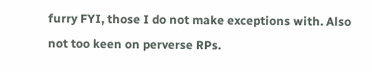furry FYI, those I do not make exceptions with. Also not too keen on perverse RPs.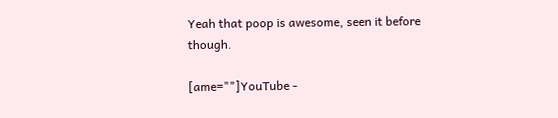Yeah that poop is awesome, seen it before though.

[ame=""]YouTube -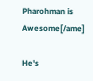Pharohman is Awesome[/ame]

He's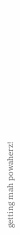getting mah powaherz!